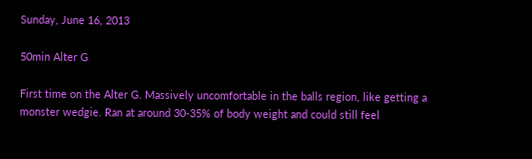Sunday, June 16, 2013

50min Alter G

First time on the Alter G. Massively uncomfortable in the balls region, like getting a monster wedgie. Ran at around 30-35% of body weight and could still feel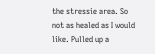the stressie area. So not as healed as I would like. Pulled up a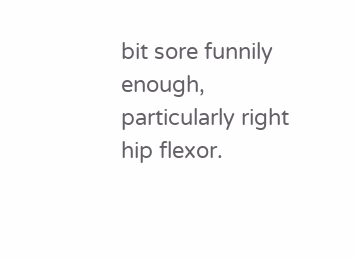bit sore funnily enough, particularly right hip flexor.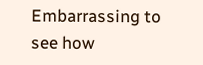Embarrassing to see how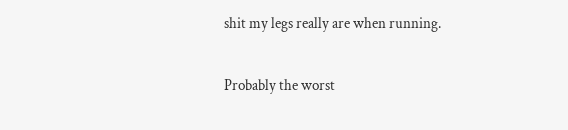shit my legs really are when running.

Probably the worst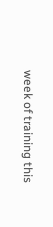week of training this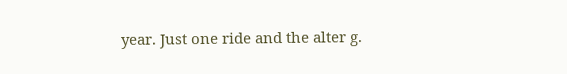year. Just one ride and the alter g.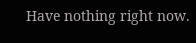Have nothing right now.